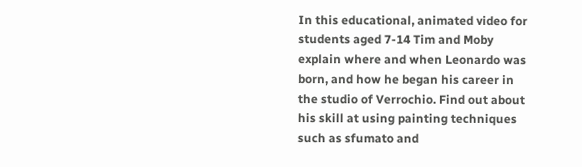In this educational, animated video for students aged 7-14 Tim and Moby explain where and when Leonardo was born, and how he began his career in the studio of Verrochio. Find out about his skill at using painting techniques such as sfumato and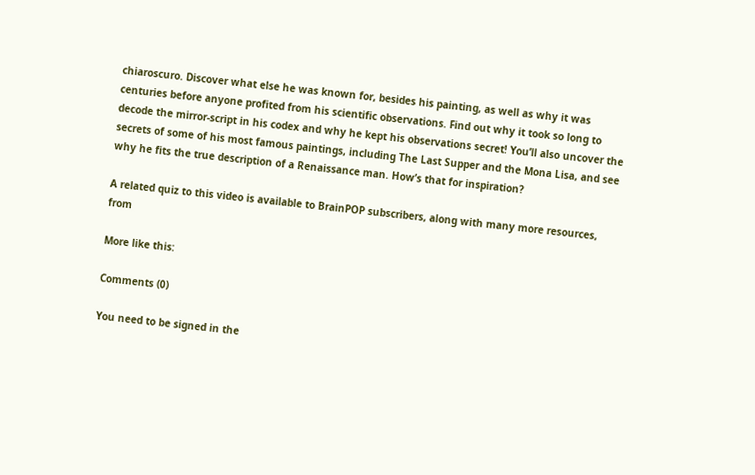chiaroscuro. Discover what else he was known for, besides his painting, as well as why it was centuries before anyone profited from his scientific observations. Find out why it took so long to decode the mirror-script in his codex and why he kept his observations secret! You’ll also uncover the secrets of some of his most famous paintings, including The Last Supper and the Mona Lisa, and see why he fits the true description of a Renaissance man. How’s that for inspiration?

A related quiz to this video is available to BrainPOP subscribers, along with many more resources, from

More like this:

Comments (0)

You need to be signed in the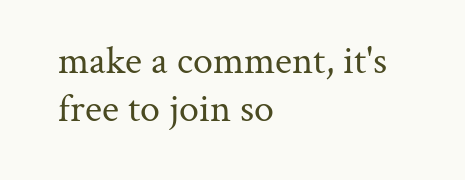make a comment, it's free to join so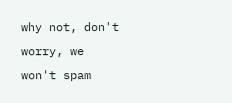why not, don't worry, we won't spam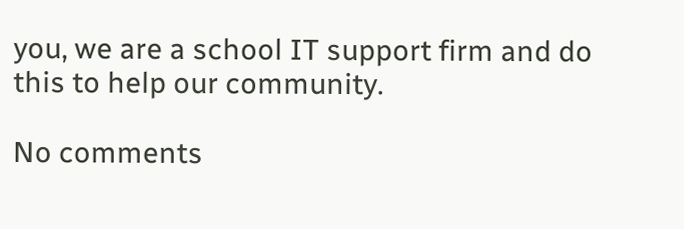you, we are a school IT support firm and do this to help our community.

No comments